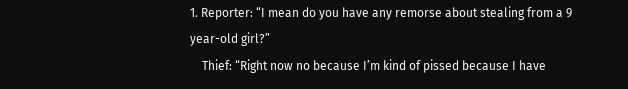1. Reporter: “I mean do you have any remorse about stealing from a 9 year-old girl?”
    Thief: “Right now no because I’m kind of pissed because I have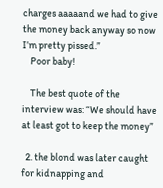charges aaaaand we had to give the money back anyway so now I’m pretty pissed.”
    Poor baby!

    The best quote of the interview was: “We should have at least got to keep the money”

  2. the blond was later caught for kidnapping and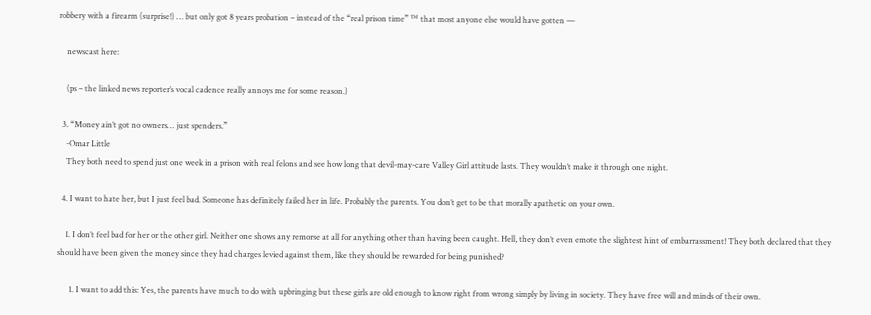robbery with a firearm (surprise!) … but only got 8 years probation – instead of the “real prison time” ™ that most anyone else would have gotten —

    newscast here:

    (ps – the linked news reporter’s vocal cadence really annoys me for some reason.)

  3. “Money ain’t got no owners… just spenders.”
    -Omar Little
    They both need to spend just one week in a prison with real felons and see how long that devil-may-care Valley Girl attitude lasts. They wouldn’t make it through one night.

  4. I want to hate her, but I just feel bad. Someone has definitely failed her in life. Probably the parents. You don’t get to be that morally apathetic on your own.

    1. I don’t feel bad for her or the other girl. Neither one shows any remorse at all for anything other than having been caught. Hell, they don’t even emote the slightest hint of embarrassment! They both declared that they should have been given the money since they had charges levied against them, like they should be rewarded for being punished?

      1. I want to add this: Yes, the parents have much to do with upbringing but these girls are old enough to know right from wrong simply by living in society. They have free will and minds of their own.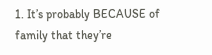1. It’s probably BECAUSE of family that they’re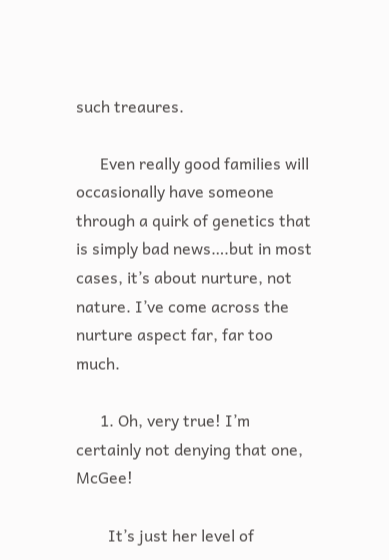such treaures.

      Even really good families will occasionally have someone through a quirk of genetics that is simply bad news….but in most cases, it’s about nurture, not nature. I’ve come across the nurture aspect far, far too much.

      1. Oh, very true! I’m certainly not denying that one, McGee!

        It’s just her level of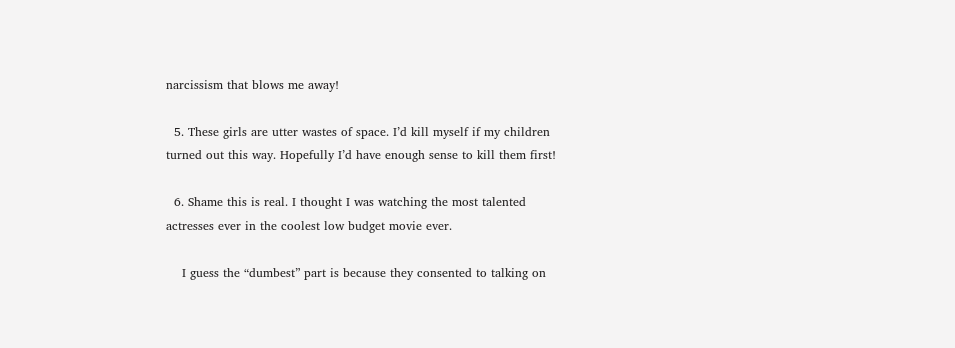narcissism that blows me away!

  5. These girls are utter wastes of space. I’d kill myself if my children turned out this way. Hopefully I’d have enough sense to kill them first!

  6. Shame this is real. I thought I was watching the most talented actresses ever in the coolest low budget movie ever.

    I guess the “dumbest” part is because they consented to talking on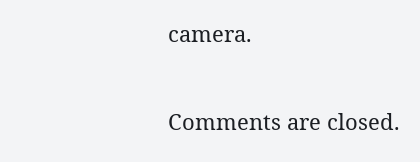camera.

Comments are closed.